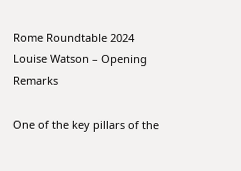Rome Roundtable 2024
Louise Watson – Opening Remarks

One of the key pillars of the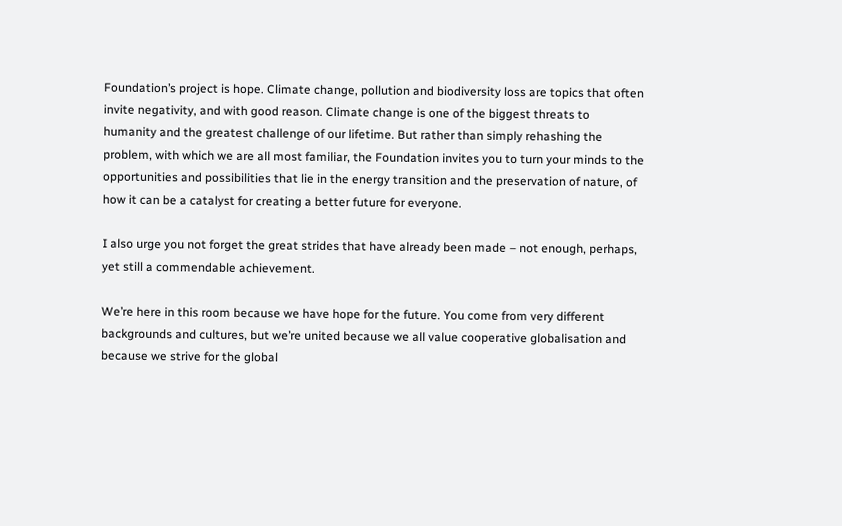Foundation’s project is hope. Climate change, pollution and biodiversity loss are topics that often invite negativity, and with good reason. Climate change is one of the biggest threats to humanity and the greatest challenge of our lifetime. But rather than simply rehashing the problem, with which we are all most familiar, the Foundation invites you to turn your minds to the opportunities and possibilities that lie in the energy transition and the preservation of nature, of how it can be a catalyst for creating a better future for everyone.

I also urge you not forget the great strides that have already been made – not enough, perhaps, yet still a commendable achievement.

We’re here in this room because we have hope for the future. You come from very different backgrounds and cultures, but we’re united because we all value cooperative globalisation and because we strive for the global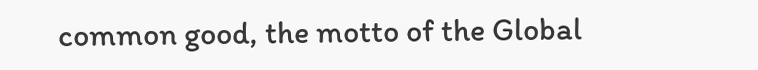common good, the motto of the Global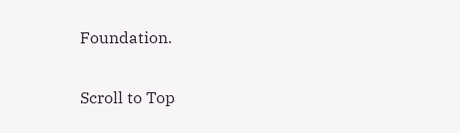Foundation.

Scroll to Top